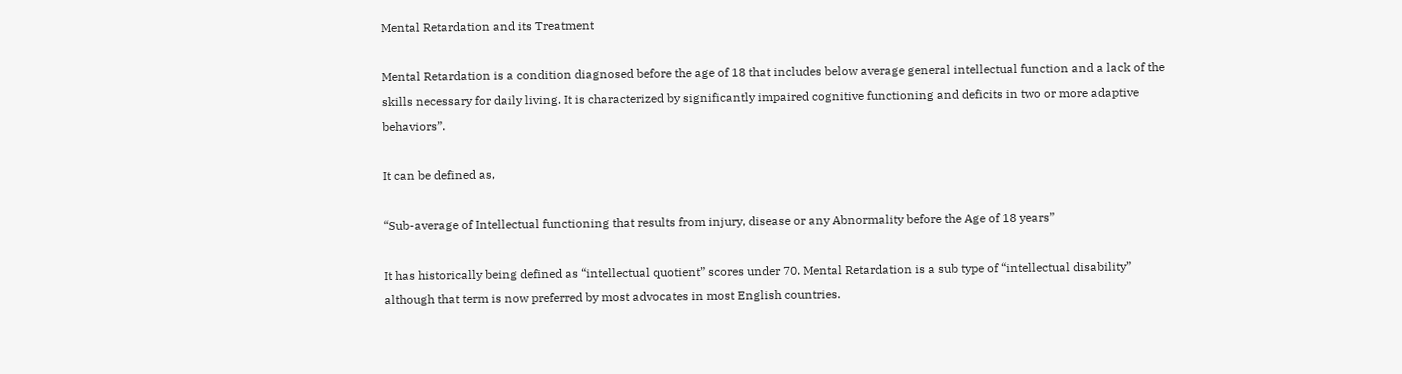Mental Retardation and its Treatment

Mental Retardation is a condition diagnosed before the age of 18 that includes below average general intellectual function and a lack of the skills necessary for daily living. It is characterized by significantly impaired cognitive functioning and deficits in two or more adaptive behaviors”.

It can be defined as,

“Sub-average of Intellectual functioning that results from injury, disease or any Abnormality before the Age of 18 years”

It has historically being defined as “intellectual quotient” scores under 70. Mental Retardation is a sub type of “intellectual disability” although that term is now preferred by most advocates in most English countries.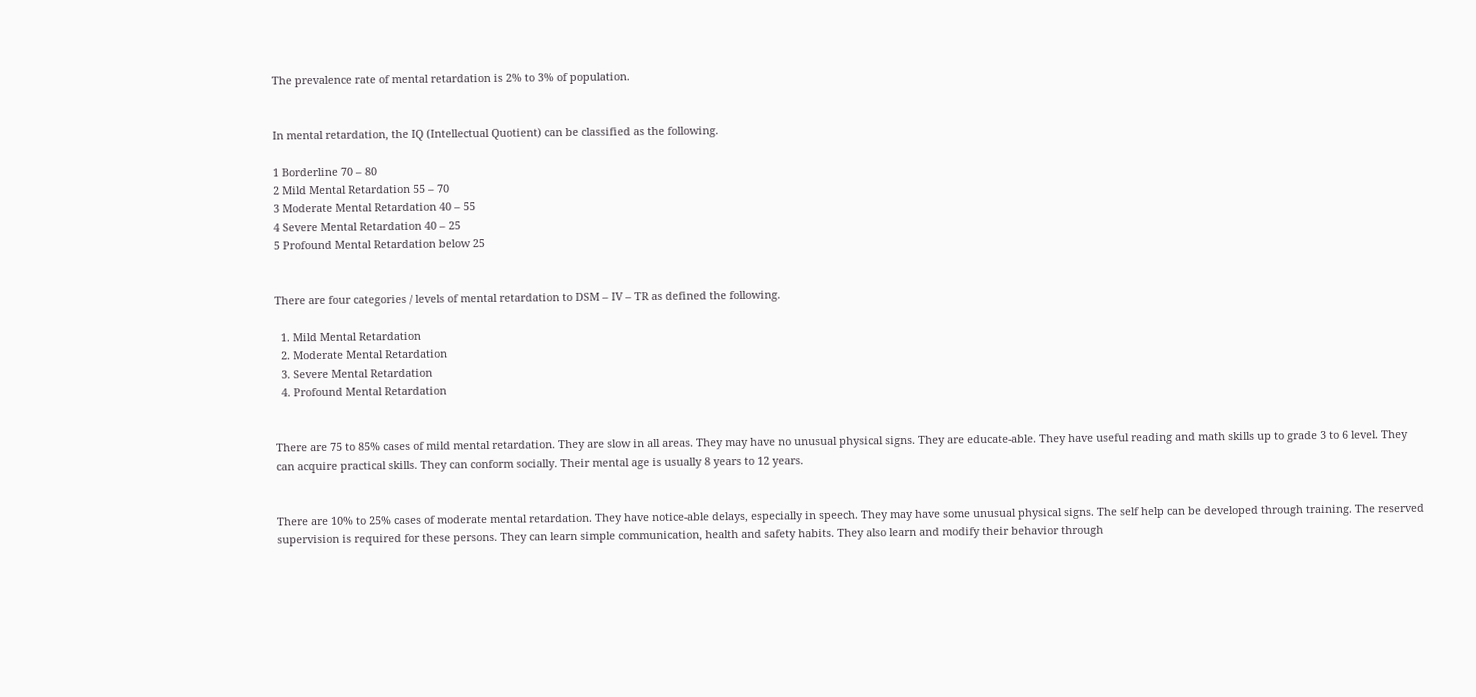The prevalence rate of mental retardation is 2% to 3% of population.


In mental retardation, the IQ (Intellectual Quotient) can be classified as the following.

1 Borderline 70 – 80
2 Mild Mental Retardation 55 – 70
3 Moderate Mental Retardation 40 – 55
4 Severe Mental Retardation 40 – 25
5 Profound Mental Retardation below 25


There are four categories / levels of mental retardation to DSM – IV – TR as defined the following.

  1. Mild Mental Retardation
  2. Moderate Mental Retardation
  3. Severe Mental Retardation
  4. Profound Mental Retardation


There are 75 to 85% cases of mild mental retardation. They are slow in all areas. They may have no unusual physical signs. They are educate-able. They have useful reading and math skills up to grade 3 to 6 level. They can acquire practical skills. They can conform socially. Their mental age is usually 8 years to 12 years.


There are 10% to 25% cases of moderate mental retardation. They have notice-able delays, especially in speech. They may have some unusual physical signs. The self help can be developed through training. The reserved supervision is required for these persons. They can learn simple communication, health and safety habits. They also learn and modify their behavior through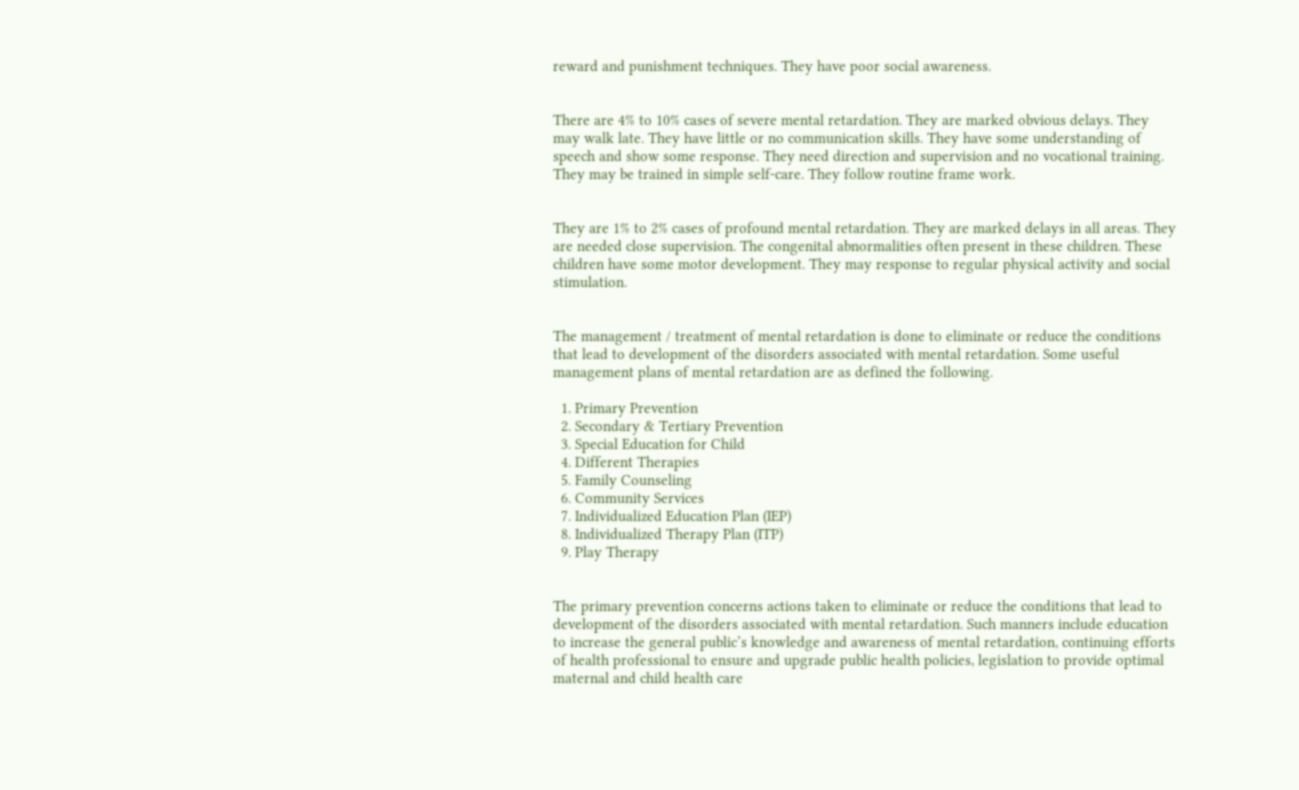reward and punishment techniques. They have poor social awareness.


There are 4% to 10% cases of severe mental retardation. They are marked obvious delays. They may walk late. They have little or no communication skills. They have some understanding of speech and show some response. They need direction and supervision and no vocational training. They may be trained in simple self-care. They follow routine frame work.


They are 1% to 2% cases of profound mental retardation. They are marked delays in all areas. They are needed close supervision. The congenital abnormalities often present in these children. These children have some motor development. They may response to regular physical activity and social stimulation.


The management / treatment of mental retardation is done to eliminate or reduce the conditions that lead to development of the disorders associated with mental retardation. Some useful management plans of mental retardation are as defined the following.

  1. Primary Prevention
  2. Secondary & Tertiary Prevention
  3. Special Education for Child
  4. Different Therapies
  5. Family Counseling
  6. Community Services
  7. Individualized Education Plan (IEP)
  8. Individualized Therapy Plan (ITP)
  9. Play Therapy


The primary prevention concerns actions taken to eliminate or reduce the conditions that lead to development of the disorders associated with mental retardation. Such manners include education to increase the general public’s knowledge and awareness of mental retardation, continuing efforts of health professional to ensure and upgrade public health policies, legislation to provide optimal maternal and child health care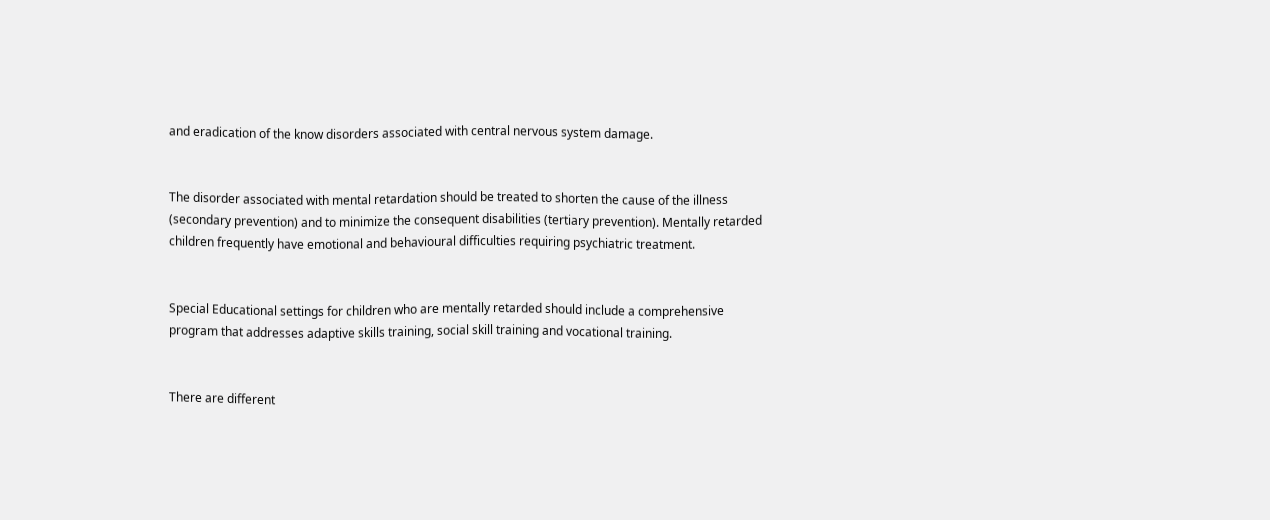and eradication of the know disorders associated with central nervous system damage.


The disorder associated with mental retardation should be treated to shorten the cause of the illness (secondary prevention) and to minimize the consequent disabilities (tertiary prevention). Mentally retarded children frequently have emotional and behavioural difficulties requiring psychiatric treatment.


Special Educational settings for children who are mentally retarded should include a comprehensive program that addresses adaptive skills training, social skill training and vocational training.


There are different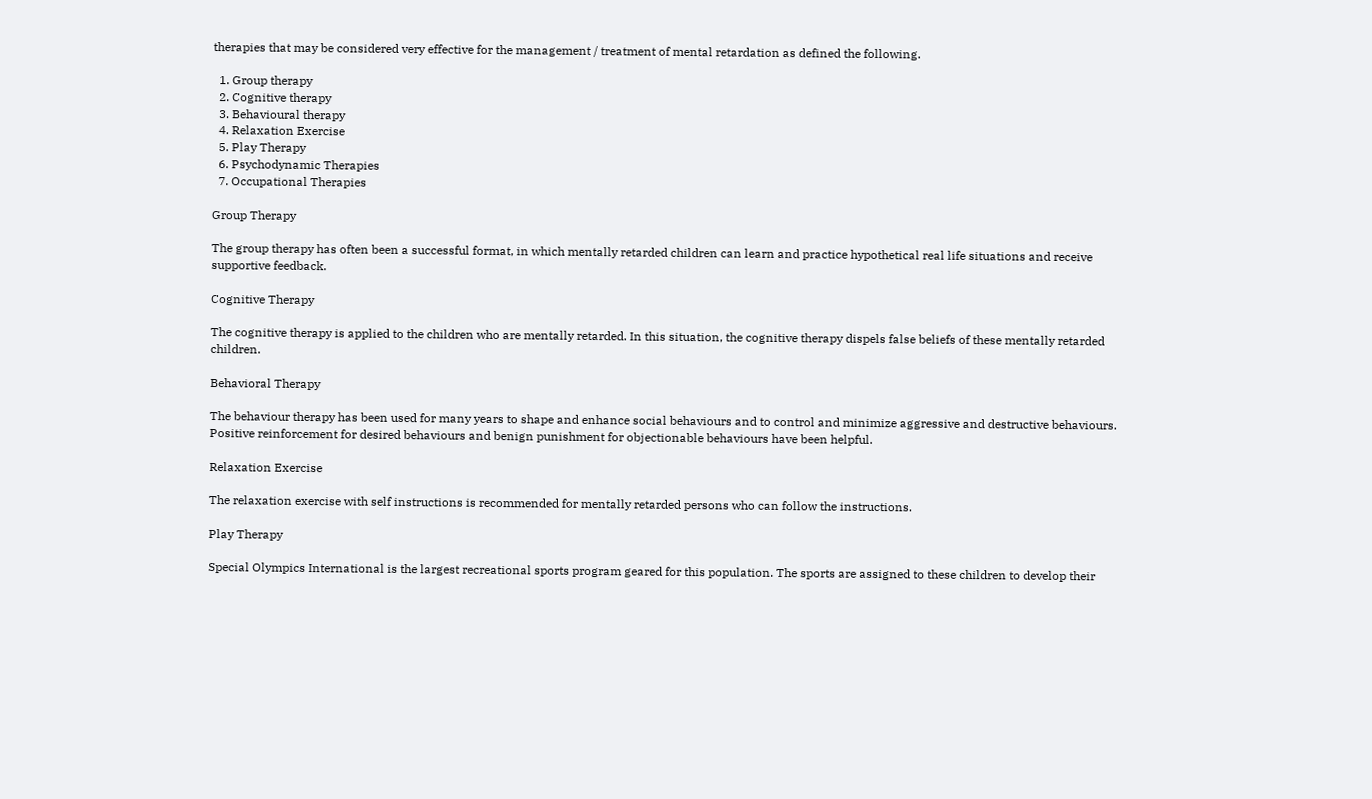therapies that may be considered very effective for the management / treatment of mental retardation as defined the following.

  1. Group therapy
  2. Cognitive therapy
  3. Behavioural therapy
  4. Relaxation Exercise
  5. Play Therapy
  6. Psychodynamic Therapies
  7. Occupational Therapies

Group Therapy

The group therapy has often been a successful format, in which mentally retarded children can learn and practice hypothetical real life situations and receive supportive feedback.

Cognitive Therapy

The cognitive therapy is applied to the children who are mentally retarded. In this situation, the cognitive therapy dispels false beliefs of these mentally retarded children.

Behavioral Therapy

The behaviour therapy has been used for many years to shape and enhance social behaviours and to control and minimize aggressive and destructive behaviours. Positive reinforcement for desired behaviours and benign punishment for objectionable behaviours have been helpful.

Relaxation Exercise

The relaxation exercise with self instructions is recommended for mentally retarded persons who can follow the instructions.

Play Therapy

Special Olympics International is the largest recreational sports program geared for this population. The sports are assigned to these children to develop their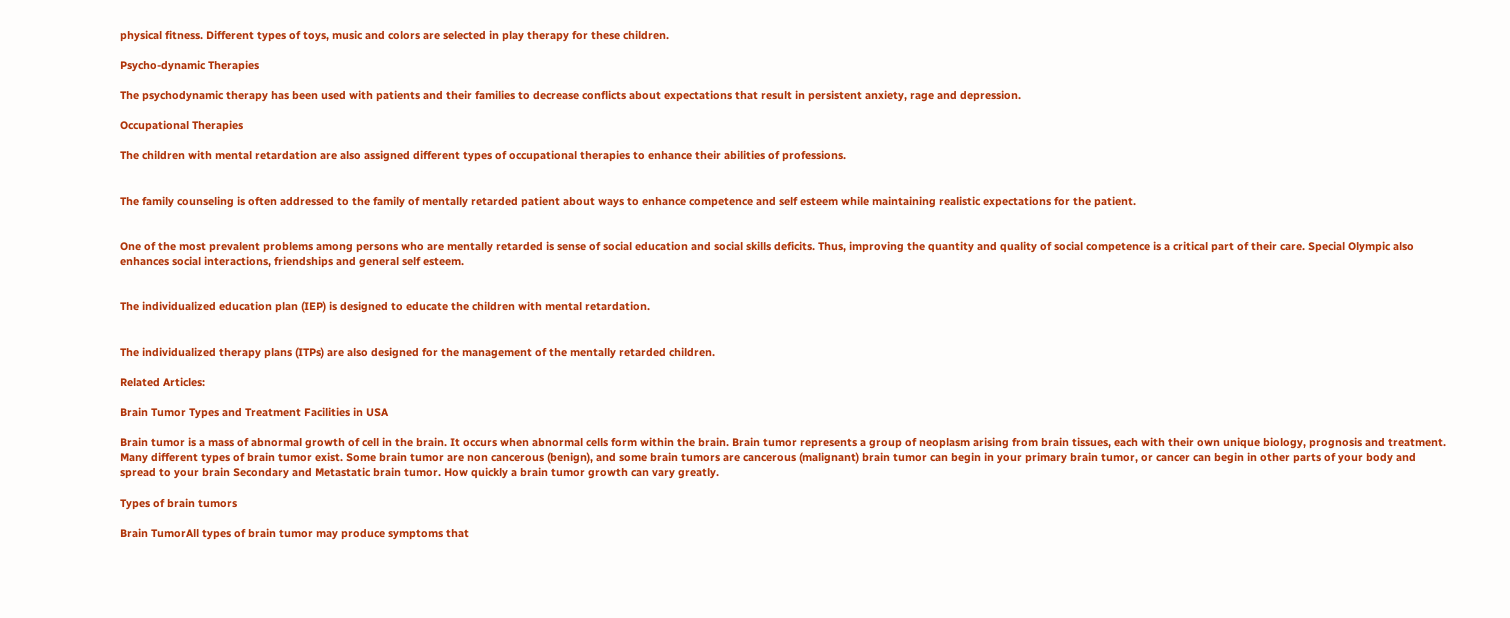physical fitness. Different types of toys, music and colors are selected in play therapy for these children.

Psycho-dynamic Therapies

The psychodynamic therapy has been used with patients and their families to decrease conflicts about expectations that result in persistent anxiety, rage and depression.

Occupational Therapies

The children with mental retardation are also assigned different types of occupational therapies to enhance their abilities of professions.


The family counseling is often addressed to the family of mentally retarded patient about ways to enhance competence and self esteem while maintaining realistic expectations for the patient.


One of the most prevalent problems among persons who are mentally retarded is sense of social education and social skills deficits. Thus, improving the quantity and quality of social competence is a critical part of their care. Special Olympic also enhances social interactions, friendships and general self esteem.


The individualized education plan (IEP) is designed to educate the children with mental retardation.


The individualized therapy plans (ITPs) are also designed for the management of the mentally retarded children.

Related Articles:

Brain Tumor Types and Treatment Facilities in USA

Brain tumor is a mass of abnormal growth of cell in the brain. It occurs when abnormal cells form within the brain. Brain tumor represents a group of neoplasm arising from brain tissues, each with their own unique biology, prognosis and treatment. Many different types of brain tumor exist. Some brain tumor are non cancerous (benign), and some brain tumors are cancerous (malignant) brain tumor can begin in your primary brain tumor, or cancer can begin in other parts of your body and spread to your brain Secondary and Metastatic brain tumor. How quickly a brain tumor growth can vary greatly.

Types of brain tumors

Brain TumorAll types of brain tumor may produce symptoms that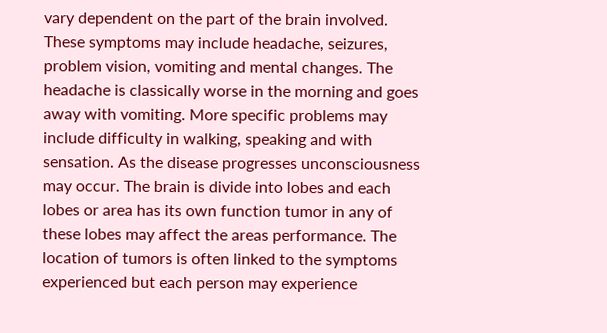vary dependent on the part of the brain involved. These symptoms may include headache, seizures, problem vision, vomiting and mental changes. The headache is classically worse in the morning and goes away with vomiting. More specific problems may include difficulty in walking, speaking and with sensation. As the disease progresses unconsciousness may occur. The brain is divide into lobes and each lobes or area has its own function tumor in any of these lobes may affect the areas performance. The location of tumors is often linked to the symptoms experienced but each person may experience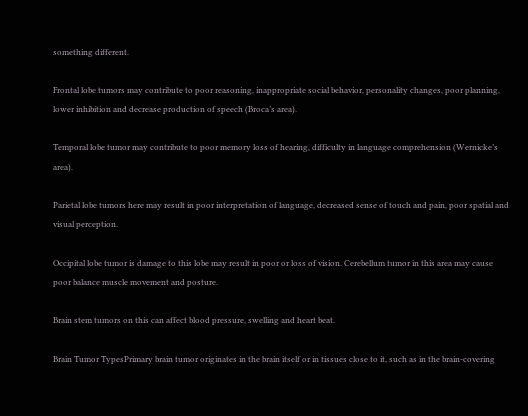something different.

Frontal lobe tumors may contribute to poor reasoning, inappropriate social behavior, personality changes, poor planning, lower inhibition and decrease production of speech (Broca’s area).

Temporal lobe tumor may contribute to poor memory loss of hearing, difficulty in language comprehension (Wernicke’s area).

Parietal lobe tumors here may result in poor interpretation of language, decreased sense of touch and pain, poor spatial and visual perception.

Occipital lobe tumor is damage to this lobe may result in poor or loss of vision. Cerebellum tumor in this area may cause poor balance muscle movement and posture.

Brain stem tumors on this can affect blood pressure, swelling and heart beat.

Brain Tumor TypesPrimary brain tumor originates in the brain itself or in tissues close to it, such as in the brain-covering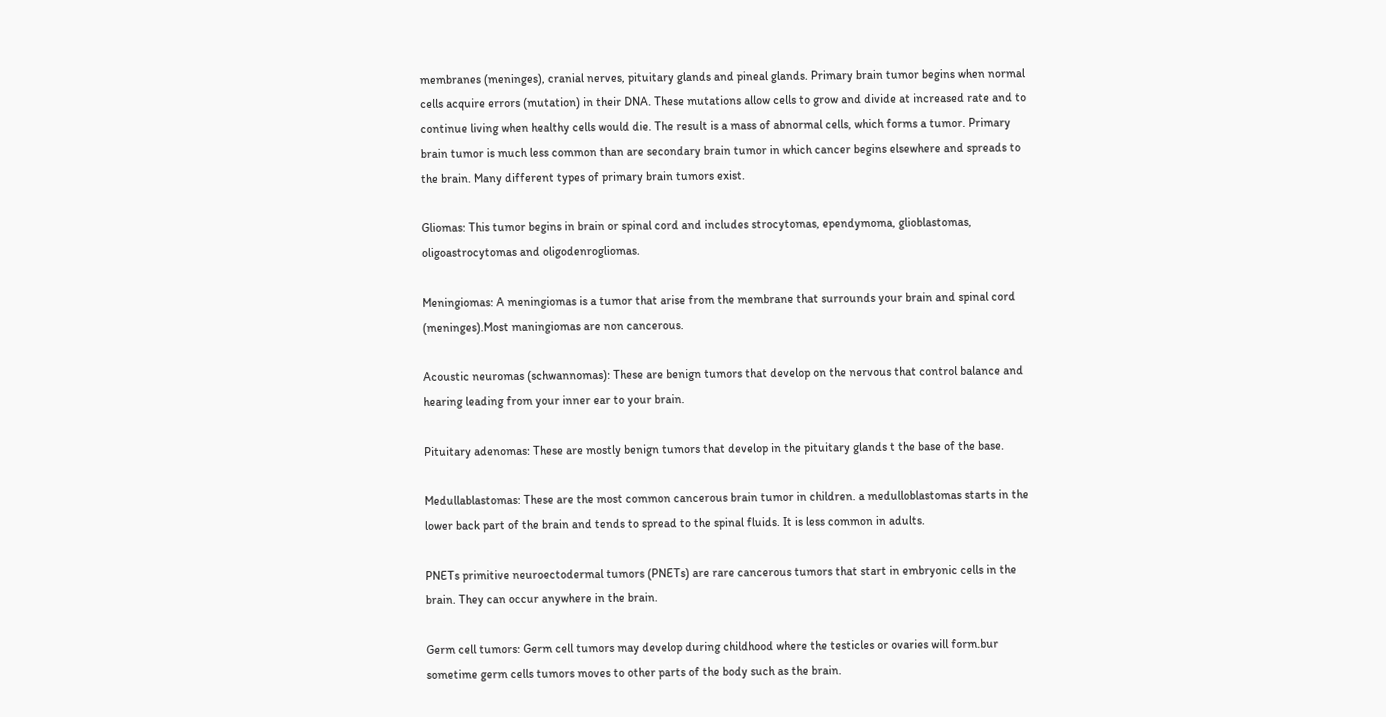membranes (meninges), cranial nerves, pituitary glands and pineal glands. Primary brain tumor begins when normal cells acquire errors (mutation) in their DNA. These mutations allow cells to grow and divide at increased rate and to continue living when healthy cells would die. The result is a mass of abnormal cells, which forms a tumor. Primary brain tumor is much less common than are secondary brain tumor in which cancer begins elsewhere and spreads to the brain. Many different types of primary brain tumors exist.

Gliomas: This tumor begins in brain or spinal cord and includes strocytomas, ependymoma, glioblastomas, oligoastrocytomas and oligodenrogliomas.

Meningiomas: A meningiomas is a tumor that arise from the membrane that surrounds your brain and spinal cord (meninges).Most maningiomas are non cancerous.

Acoustic neuromas (schwannomas): These are benign tumors that develop on the nervous that control balance and hearing leading from your inner ear to your brain.

Pituitary adenomas: These are mostly benign tumors that develop in the pituitary glands t the base of the base.

Medullablastomas: These are the most common cancerous brain tumor in children. a medulloblastomas starts in the lower back part of the brain and tends to spread to the spinal fluids. It is less common in adults.

PNETs primitive neuroectodermal tumors (PNETs) are rare cancerous tumors that start in embryonic cells in the brain. They can occur anywhere in the brain.

Germ cell tumors: Germ cell tumors may develop during childhood where the testicles or ovaries will form.bur sometime germ cells tumors moves to other parts of the body such as the brain.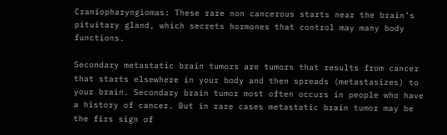Craniopharyngiomas: These rare non cancerous starts near the brain’s pituitary gland, which secrets hormones that control may many body functions.

Secondary metastatic brain tumors are tumors that results from cancer that starts elsewhere in your body and then spreads (metastasizes) to your brain. Secondary brain tumor most often occurs in people who have a history of cancer. But in rare cases metastatic brain tumor may be the firs sign of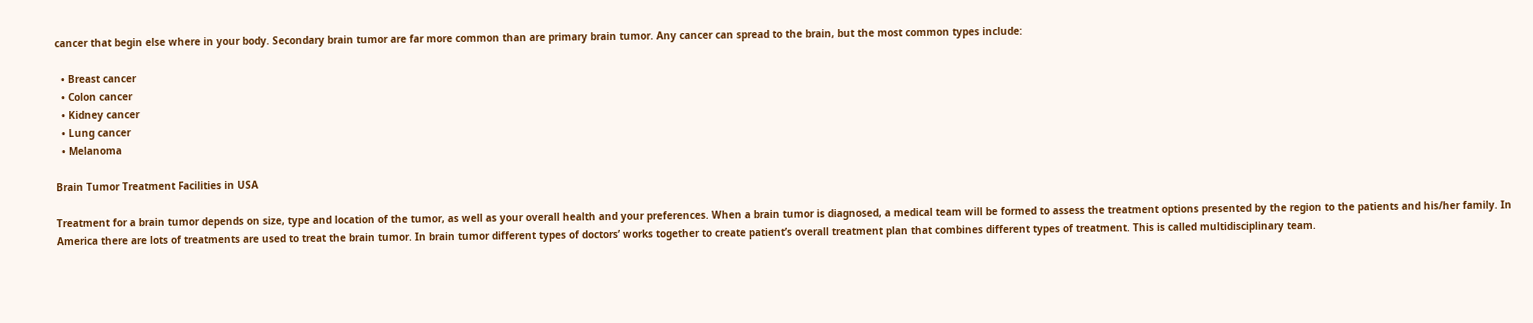cancer that begin else where in your body. Secondary brain tumor are far more common than are primary brain tumor. Any cancer can spread to the brain, but the most common types include:

  • Breast cancer
  • Colon cancer
  • Kidney cancer
  • Lung cancer
  • Melanoma

Brain Tumor Treatment Facilities in USA

Treatment for a brain tumor depends on size, type and location of the tumor, as well as your overall health and your preferences. When a brain tumor is diagnosed, a medical team will be formed to assess the treatment options presented by the region to the patients and his/her family. In America there are lots of treatments are used to treat the brain tumor. In brain tumor different types of doctors’ works together to create patient’s overall treatment plan that combines different types of treatment. This is called multidisciplinary team.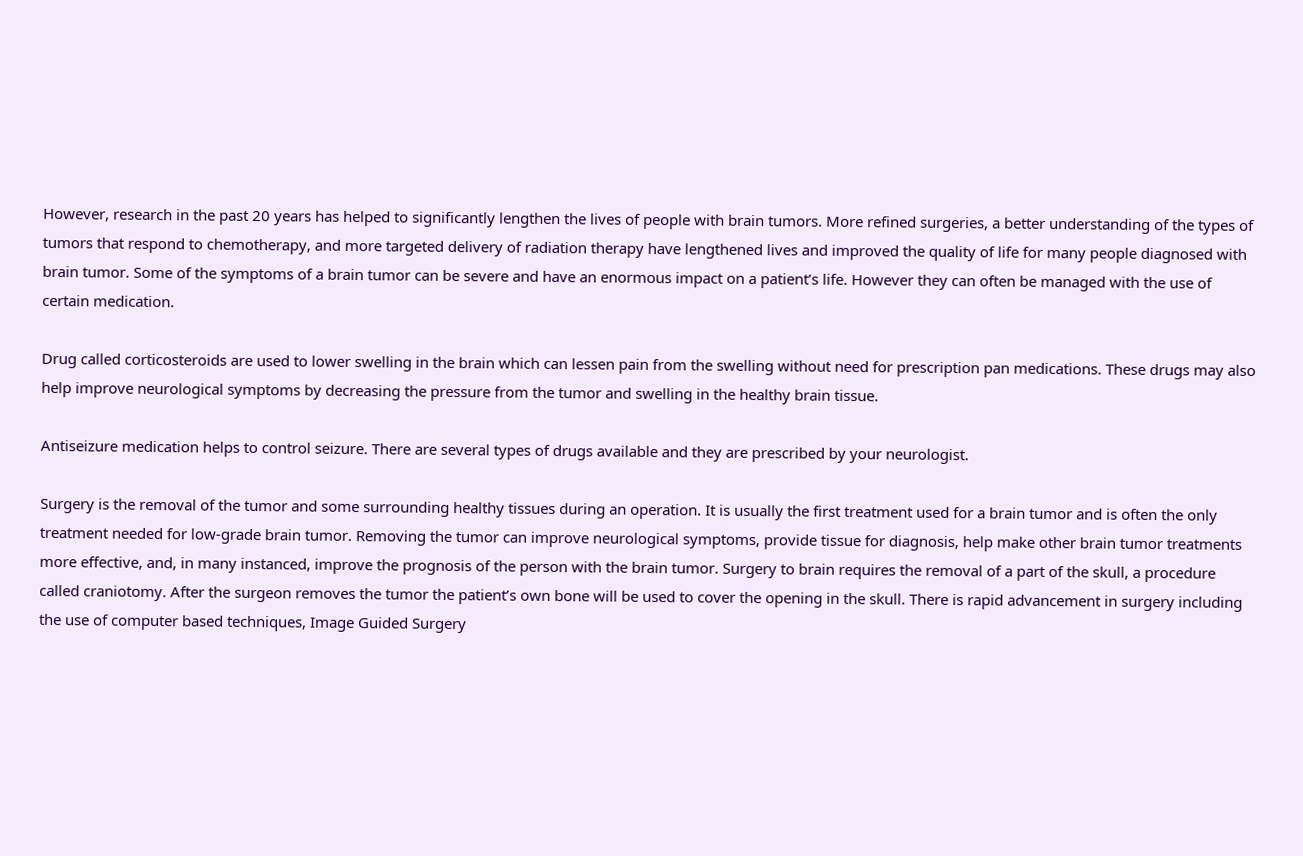However, research in the past 20 years has helped to significantly lengthen the lives of people with brain tumors. More refined surgeries, a better understanding of the types of tumors that respond to chemotherapy, and more targeted delivery of radiation therapy have lengthened lives and improved the quality of life for many people diagnosed with brain tumor. Some of the symptoms of a brain tumor can be severe and have an enormous impact on a patient’s life. However they can often be managed with the use of certain medication.

Drug called corticosteroids are used to lower swelling in the brain which can lessen pain from the swelling without need for prescription pan medications. These drugs may also help improve neurological symptoms by decreasing the pressure from the tumor and swelling in the healthy brain tissue.

Antiseizure medication helps to control seizure. There are several types of drugs available and they are prescribed by your neurologist.

Surgery is the removal of the tumor and some surrounding healthy tissues during an operation. It is usually the first treatment used for a brain tumor and is often the only treatment needed for low-grade brain tumor. Removing the tumor can improve neurological symptoms, provide tissue for diagnosis, help make other brain tumor treatments more effective, and, in many instanced, improve the prognosis of the person with the brain tumor. Surgery to brain requires the removal of a part of the skull, a procedure called craniotomy. After the surgeon removes the tumor the patient’s own bone will be used to cover the opening in the skull. There is rapid advancement in surgery including the use of computer based techniques, Image Guided Surgery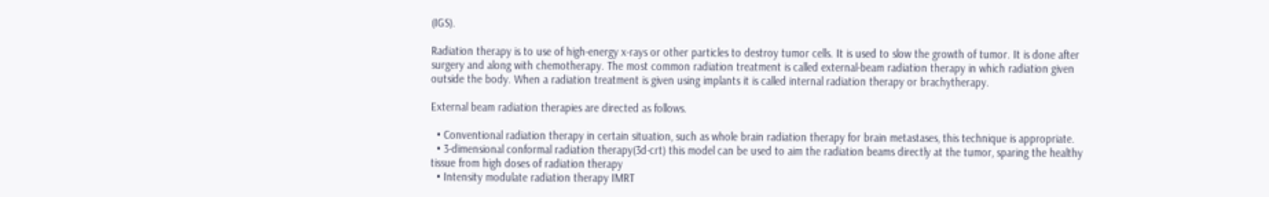(IGS).

Radiation therapy is to use of high-energy x-rays or other particles to destroy tumor cells. It is used to slow the growth of tumor. It is done after surgery and along with chemotherapy. The most common radiation treatment is called external-beam radiation therapy in which radiation given outside the body. When a radiation treatment is given using implants it is called internal radiation therapy or brachytherapy.

External beam radiation therapies are directed as follows.

  • Conventional radiation therapy in certain situation, such as whole brain radiation therapy for brain metastases, this technique is appropriate.
  • 3-dimensional conformal radiation therapy(3d-crt) this model can be used to aim the radiation beams directly at the tumor, sparing the healthy tissue from high doses of radiation therapy
  • Intensity modulate radiation therapy IMRT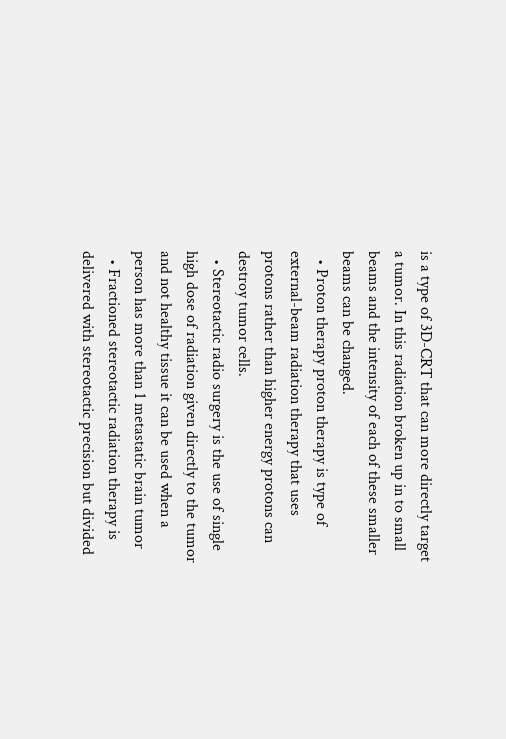is a type of 3D-CRT that can more directly target a tumor. In this radiation broken up in to small beams and the intensity of each of these smaller beams can be changed.
  • Proton therapy proton therapy is type of external-beam radiation therapy that uses protons rather than higher energy protons can destroy tumor cells.
  • Stereotactic radio surgery is the use of single high dose of radiation given directly to the tumor and not healthy tissue it can be used when a person has more than 1 metastatic brain tumor
  • Fractioned stereotactic radiation therapy is delivered with stereotactic precision but divided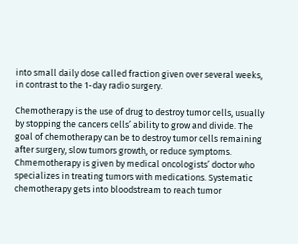into small daily dose called fraction given over several weeks, in contrast to the 1-day radio surgery.

Chemotherapy is the use of drug to destroy tumor cells, usually by stopping the cancers cells’ ability to grow and divide. The goal of chemotherapy can be to destroy tumor cells remaining after surgery, slow tumors growth, or reduce symptoms. Chmemotherapy is given by medical oncologists’ doctor who specializes in treating tumors with medications. Systematic chemotherapy gets into bloodstream to reach tumor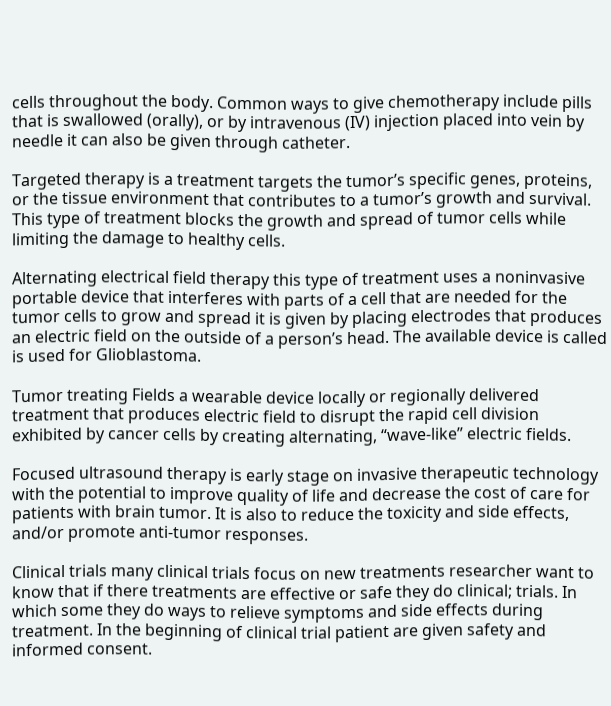cells throughout the body. Common ways to give chemotherapy include pills that is swallowed (orally), or by intravenous (IV) injection placed into vein by needle it can also be given through catheter.

Targeted therapy is a treatment targets the tumor’s specific genes, proteins, or the tissue environment that contributes to a tumor’s growth and survival. This type of treatment blocks the growth and spread of tumor cells while limiting the damage to healthy cells.

Alternating electrical field therapy this type of treatment uses a noninvasive portable device that interferes with parts of a cell that are needed for the tumor cells to grow and spread it is given by placing electrodes that produces an electric field on the outside of a person’s head. The available device is called is used for Glioblastoma.

Tumor treating Fields a wearable device locally or regionally delivered treatment that produces electric field to disrupt the rapid cell division exhibited by cancer cells by creating alternating, “wave-like” electric fields.

Focused ultrasound therapy is early stage on invasive therapeutic technology with the potential to improve quality of life and decrease the cost of care for patients with brain tumor. It is also to reduce the toxicity and side effects, and/or promote anti-tumor responses.

Clinical trials many clinical trials focus on new treatments researcher want to know that if there treatments are effective or safe they do clinical; trials. In which some they do ways to relieve symptoms and side effects during treatment. In the beginning of clinical trial patient are given safety and informed consent.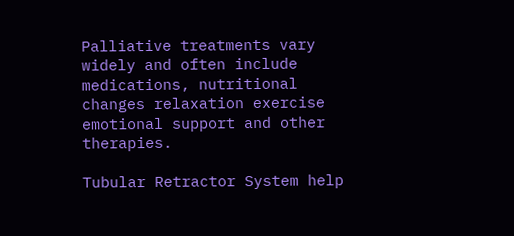Palliative treatments vary widely and often include medications, nutritional changes relaxation exercise emotional support and other therapies.

Tubular Retractor System help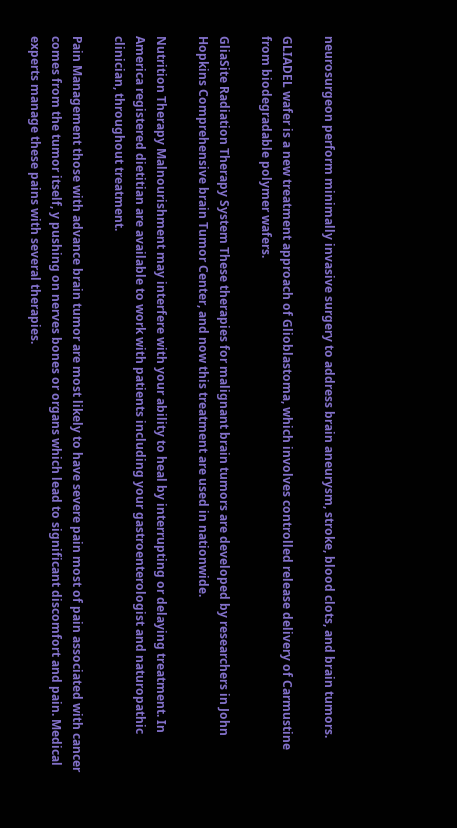neurosurgeon perform minimally invasive surgery to address brain aneurysm, stroke, blood clots, and brain tumors.

GLIADEL wafer is a new treatment approach of Glioblastoma, which involves controlled release delivery of Carmustine from biodegradable polymer wafers.

GliaSite Radiation Therapy System These therapies for malignant brain tumors are developed by researchers in John Hopkins Comprehensive brain Tumor Center, and now this treatment are used in nationwide.

Nutrition Therapy Malnourishment may interfere with your ability to heal by interrupting or delaying treatment. In America registered dietitian are available to work with patients including your gastroenterologist and naturopathic clinician, throughout treatment.

Pain Management those with advance brain tumor are most likely to have severe pain most of pain associated with cancer comes from the tumor itself, y pushing on nerves bones or organs which lead to significant discomfort and pain. Medical experts manage these pains with several therapies.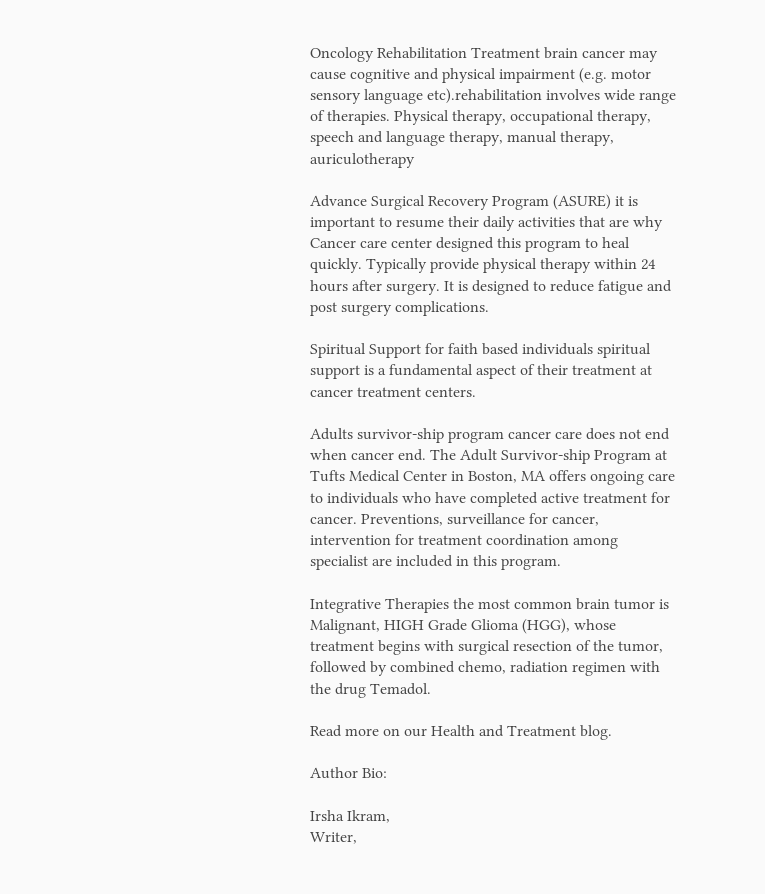Oncology Rehabilitation Treatment brain cancer may cause cognitive and physical impairment (e.g. motor sensory language etc).rehabilitation involves wide range of therapies. Physical therapy, occupational therapy, speech and language therapy, manual therapy, auriculotherapy

Advance Surgical Recovery Program (ASURE) it is important to resume their daily activities that are why Cancer care center designed this program to heal quickly. Typically provide physical therapy within 24 hours after surgery. It is designed to reduce fatigue and post surgery complications.

Spiritual Support for faith based individuals spiritual support is a fundamental aspect of their treatment at cancer treatment centers.

Adults survivor-ship program cancer care does not end when cancer end. The Adult Survivor-ship Program at Tufts Medical Center in Boston, MA offers ongoing care to individuals who have completed active treatment for cancer. Preventions, surveillance for cancer, intervention for treatment coordination among specialist are included in this program.

Integrative Therapies the most common brain tumor is Malignant, HIGH Grade Glioma (HGG), whose treatment begins with surgical resection of the tumor, followed by combined chemo, radiation regimen with the drug Temadol.

Read more on our Health and Treatment blog.

Author Bio:

Irsha Ikram,
Writer,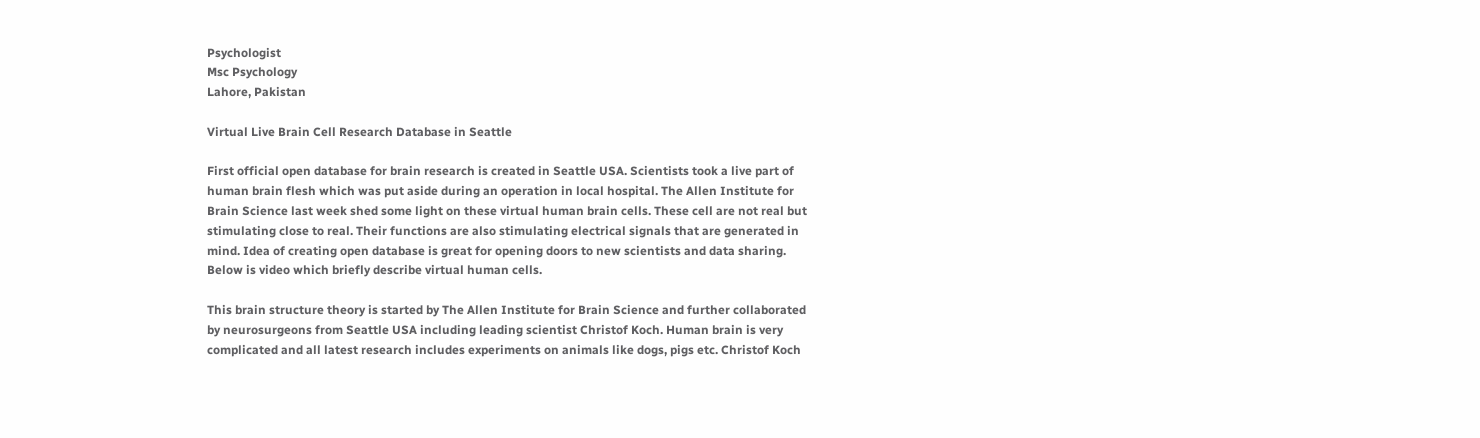Psychologist
Msc Psychology
Lahore, Pakistan

Virtual Live Brain Cell Research Database in Seattle

First official open database for brain research is created in Seattle USA. Scientists took a live part of human brain flesh which was put aside during an operation in local hospital. The Allen Institute for Brain Science last week shed some light on these virtual human brain cells. These cell are not real but stimulating close to real. Their functions are also stimulating electrical signals that are generated in mind. Idea of creating open database is great for opening doors to new scientists and data sharing. Below is video which briefly describe virtual human cells.

This brain structure theory is started by The Allen Institute for Brain Science and further collaborated by neurosurgeons from Seattle USA including leading scientist Christof Koch. Human brain is very complicated and all latest research includes experiments on animals like dogs, pigs etc. Christof Koch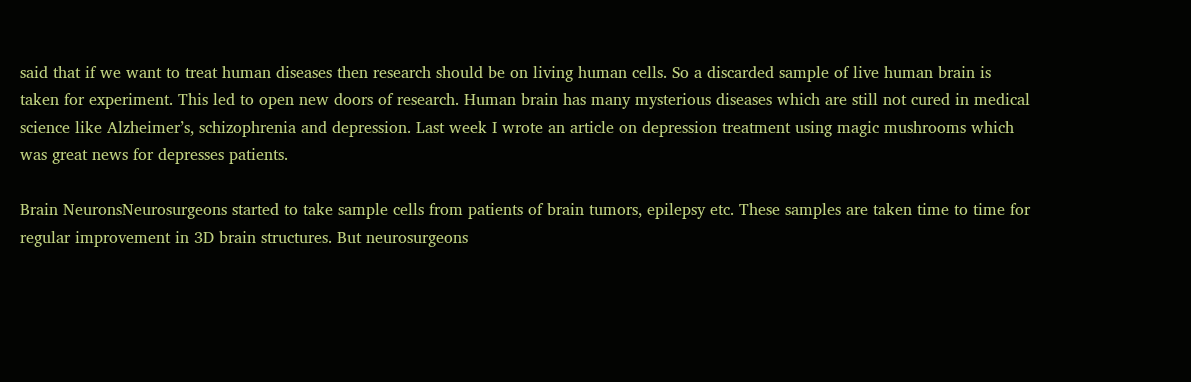said that if we want to treat human diseases then research should be on living human cells. So a discarded sample of live human brain is taken for experiment. This led to open new doors of research. Human brain has many mysterious diseases which are still not cured in medical science like Alzheimer’s, schizophrenia and depression. Last week I wrote an article on depression treatment using magic mushrooms which was great news for depresses patients.

Brain NeuronsNeurosurgeons started to take sample cells from patients of brain tumors, epilepsy etc. These samples are taken time to time for regular improvement in 3D brain structures. But neurosurgeons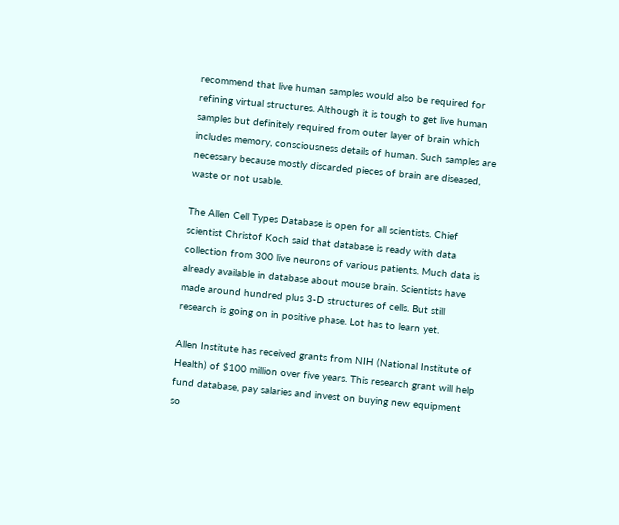recommend that live human samples would also be required for refining virtual structures. Although it is tough to get live human samples but definitely required from outer layer of brain which includes memory, consciousness details of human. Such samples are necessary because mostly discarded pieces of brain are diseased, waste or not usable.

The Allen Cell Types Database is open for all scientists. Chief scientist Christof Koch said that database is ready with data collection from 300 live neurons of various patients. Much data is already available in database about mouse brain. Scientists have made around hundred plus 3-D structures of cells. But still research is going on in positive phase. Lot has to learn yet.

Allen Institute has received grants from NIH (National Institute of Health) of $100 million over five years. This research grant will help fund database, pay salaries and invest on buying new equipment so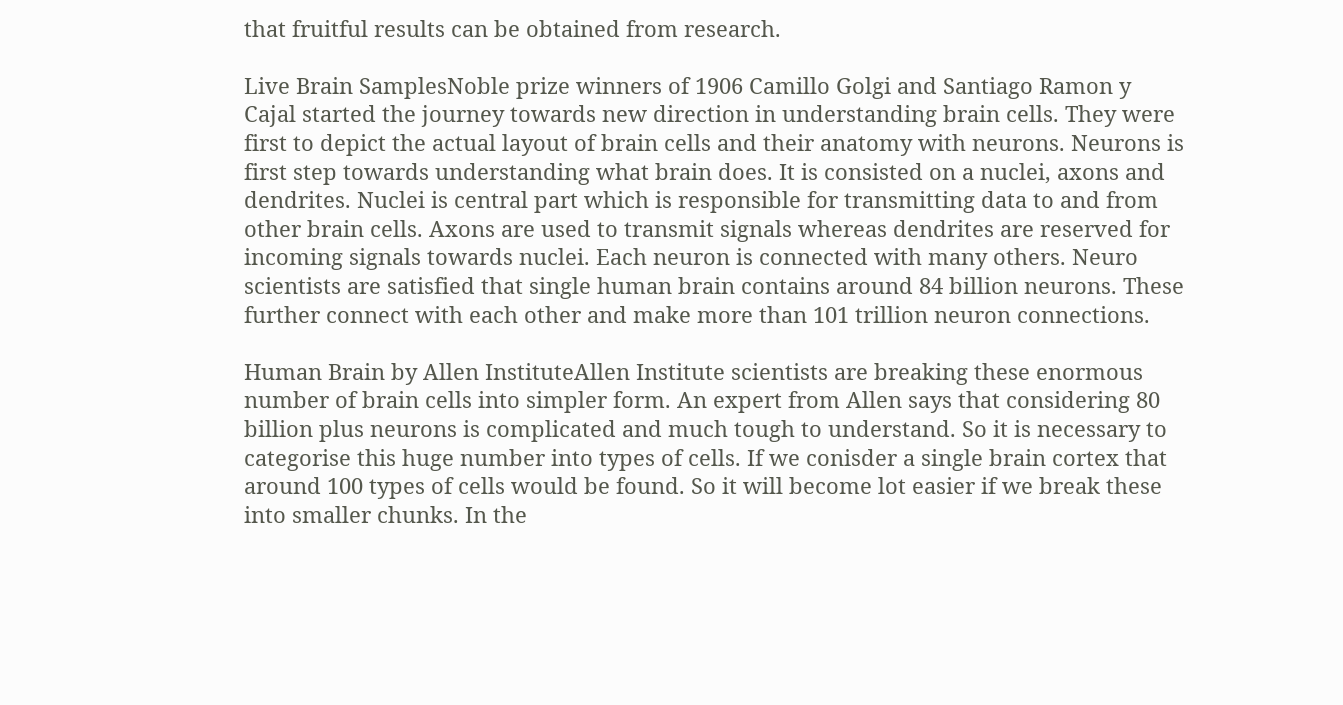that fruitful results can be obtained from research.

Live Brain SamplesNoble prize winners of 1906 Camillo Golgi and Santiago Ramon y Cajal started the journey towards new direction in understanding brain cells. They were first to depict the actual layout of brain cells and their anatomy with neurons. Neurons is first step towards understanding what brain does. It is consisted on a nuclei, axons and dendrites. Nuclei is central part which is responsible for transmitting data to and from other brain cells. Axons are used to transmit signals whereas dendrites are reserved for incoming signals towards nuclei. Each neuron is connected with many others. Neuro scientists are satisfied that single human brain contains around 84 billion neurons. These further connect with each other and make more than 101 trillion neuron connections.

Human Brain by Allen InstituteAllen Institute scientists are breaking these enormous number of brain cells into simpler form. An expert from Allen says that considering 80 billion plus neurons is complicated and much tough to understand. So it is necessary to categorise this huge number into types of cells. If we conisder a single brain cortex that around 100 types of cells would be found. So it will become lot easier if we break these into smaller chunks. In the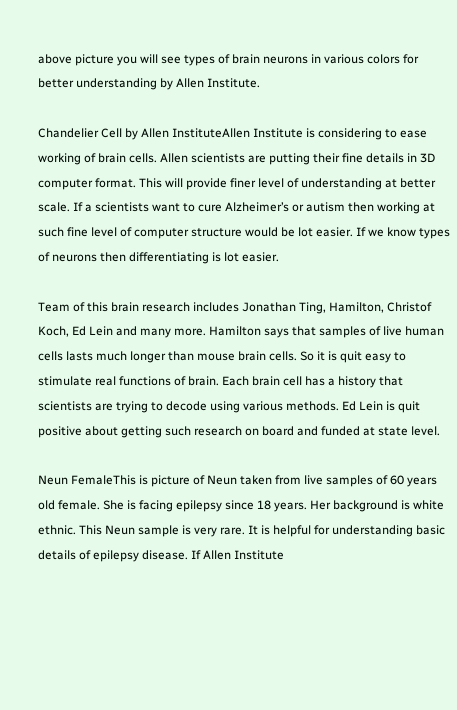above picture you will see types of brain neurons in various colors for better understanding by Allen Institute.

Chandelier Cell by Allen InstituteAllen Institute is considering to ease working of brain cells. Allen scientists are putting their fine details in 3D computer format. This will provide finer level of understanding at better scale. If a scientists want to cure Alzheimer’s or autism then working at such fine level of computer structure would be lot easier. If we know types of neurons then differentiating is lot easier.

Team of this brain research includes Jonathan Ting, Hamilton, Christof Koch, Ed Lein and many more. Hamilton says that samples of live human cells lasts much longer than mouse brain cells. So it is quit easy to stimulate real functions of brain. Each brain cell has a history that scientists are trying to decode using various methods. Ed Lein is quit positive about getting such research on board and funded at state level.

Neun FemaleThis is picture of Neun taken from live samples of 60 years old female. She is facing epilepsy since 18 years. Her background is white ethnic. This Neun sample is very rare. It is helpful for understanding basic details of epilepsy disease. If Allen Institute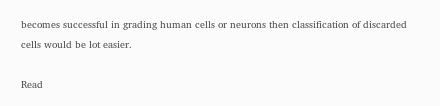becomes successful in grading human cells or neurons then classification of discarded cells would be lot easier.

Read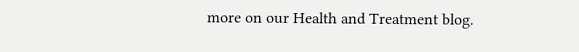more on our Health and Treatment blog.